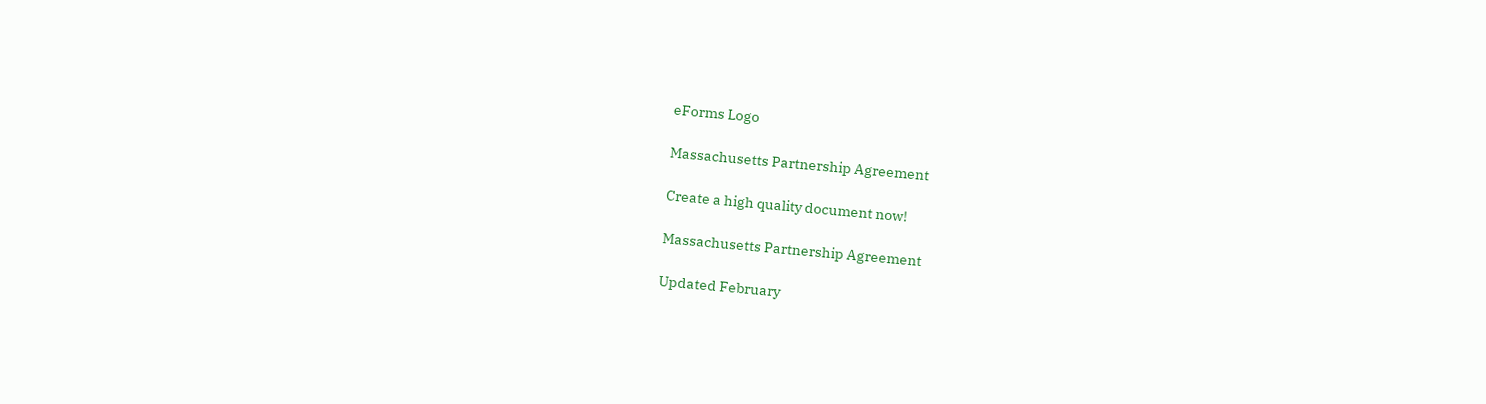eForms Logo

Massachusetts Partnership Agreement

Create a high quality document now!

Massachusetts Partnership Agreement

Updated February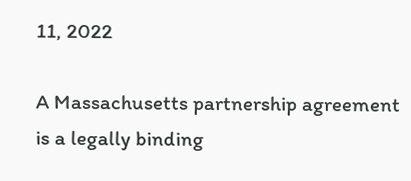11, 2022

A Massachusetts partnership agreement is a legally binding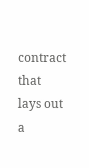contract that lays out a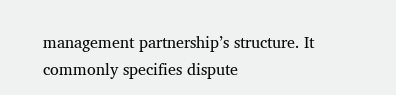management partnership’s structure. It commonly specifies dispute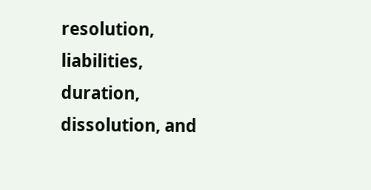resolution, liabilities, duration, dissolution, and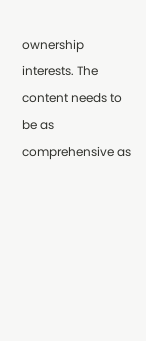ownership interests. The content needs to be as comprehensive as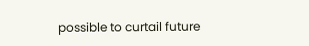possible to curtail future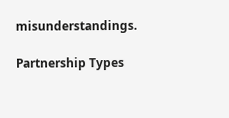misunderstandings.

Partnership Types